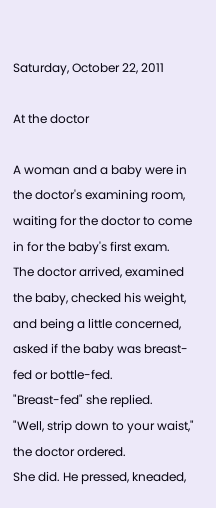Saturday, October 22, 2011

At the doctor

A woman and a baby were in the doctor's examining room, waiting for the doctor to come in for the baby's first exam.
The doctor arrived, examined the baby, checked his weight, and being a little concerned, asked if the baby was breast-fed or bottle-fed.
"Breast-fed" she replied.
"Well, strip down to your waist," the doctor ordered.
She did. He pressed, kneaded,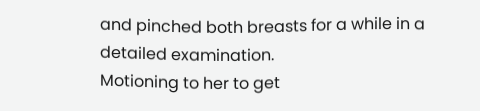and pinched both breasts for a while in a detailed examination.
Motioning to her to get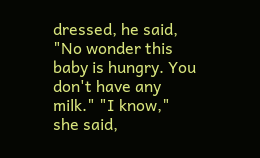dressed, he said, "No wonder this baby is hungry. You don't have any milk." "I know," she said,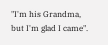"I'm his Grandma, but I'm glad I came".